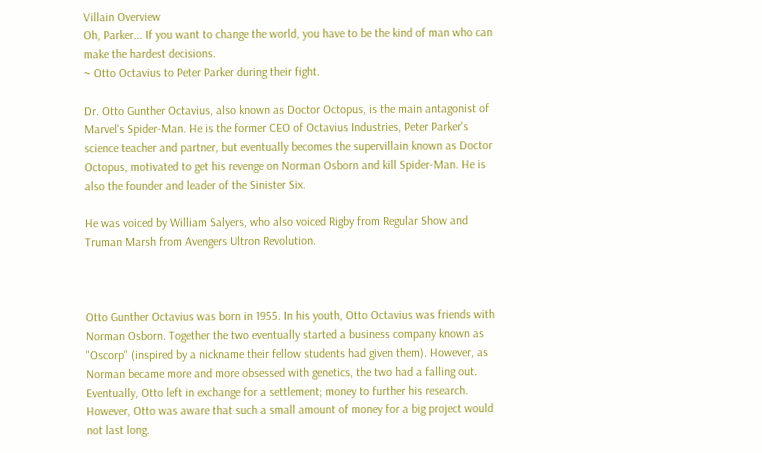Villain Overview
Oh, Parker... If you want to change the world, you have to be the kind of man who can make the hardest decisions.
~ Otto Octavius to Peter Parker during their fight.

Dr. Otto Gunther Octavius, also known as Doctor Octopus, is the main antagonist of Marvel's Spider-Man. He is the former CEO of Octavius Industries, Peter Parker's science teacher and partner, but eventually becomes the supervillain known as Doctor Octopus, motivated to get his revenge on Norman Osborn and kill Spider-Man. He is also the founder and leader of the Sinister Six.

He was voiced by William Salyers, who also voiced Rigby from Regular Show and Truman Marsh from Avengers Ultron Revolution.



Otto Gunther Octavius was born in 1955. In his youth, Otto Octavius was friends with Norman Osborn. Together the two eventually started a business company known as "Oscorp" (inspired by a nickname their fellow students had given them). However, as Norman became more and more obsessed with genetics, the two had a falling out. Eventually, Otto left in exchange for a settlement; money to further his research. However, Otto was aware that such a small amount of money for a big project would not last long.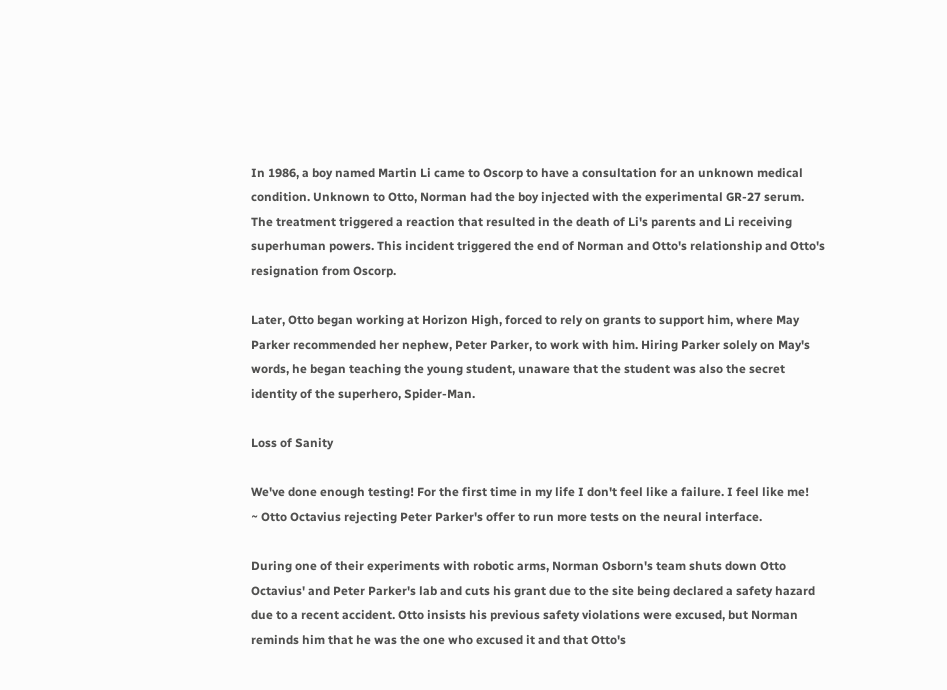In 1986, a boy named Martin Li came to Oscorp to have a consultation for an unknown medical condition. Unknown to Otto, Norman had the boy injected with the experimental GR-27 serum. The treatment triggered a reaction that resulted in the death of Li's parents and Li receiving superhuman powers. This incident triggered the end of Norman and Otto's relationship and Otto's resignation from Oscorp.

Later, Otto began working at Horizon High, forced to rely on grants to support him, where May Parker recommended her nephew, Peter Parker, to work with him. Hiring Parker solely on May's words, he began teaching the young student, unaware that the student was also the secret identity of the superhero, Spider-Man.

Loss of Sanity

We've done enough testing! For the first time in my life I don't feel like a failure. I feel like me!
~ Otto Octavius rejecting Peter Parker's offer to run more tests on the neural interface.

During one of their experiments with robotic arms, Norman Osborn's team shuts down Otto Octavius' and Peter Parker's lab and cuts his grant due to the site being declared a safety hazard due to a recent accident. Otto insists his previous safety violations were excused, but Norman reminds him that he was the one who excused it and that Otto's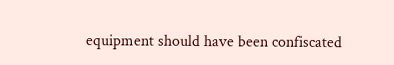equipment should have been confiscated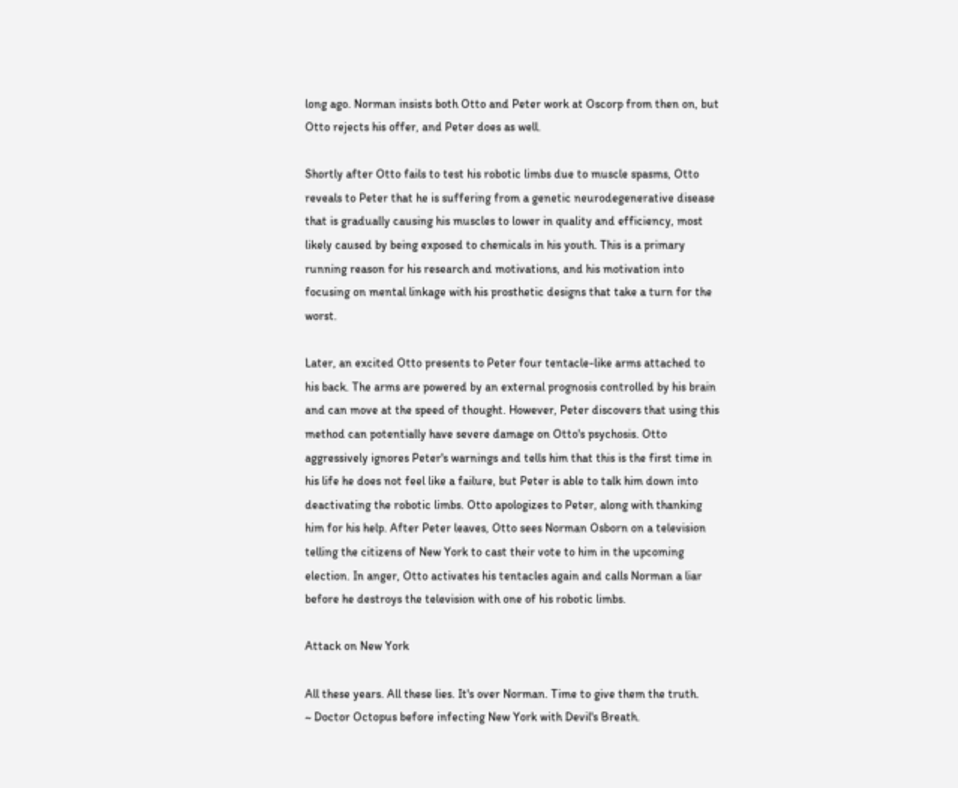long ago. Norman insists both Otto and Peter work at Oscorp from then on, but Otto rejects his offer, and Peter does as well.

Shortly after Otto fails to test his robotic limbs due to muscle spasms, Otto reveals to Peter that he is suffering from a genetic neurodegenerative disease that is gradually causing his muscles to lower in quality and efficiency, most likely caused by being exposed to chemicals in his youth. This is a primary running reason for his research and motivations, and his motivation into focusing on mental linkage with his prosthetic designs that take a turn for the worst.

Later, an excited Otto presents to Peter four tentacle-like arms attached to his back. The arms are powered by an external prognosis controlled by his brain and can move at the speed of thought. However, Peter discovers that using this method can potentially have severe damage on Otto's psychosis. Otto aggressively ignores Peter's warnings and tells him that this is the first time in his life he does not feel like a failure, but Peter is able to talk him down into deactivating the robotic limbs. Otto apologizes to Peter, along with thanking him for his help. After Peter leaves, Otto sees Norman Osborn on a television telling the citizens of New York to cast their vote to him in the upcoming election. In anger, Otto activates his tentacles again and calls Norman a liar before he destroys the television with one of his robotic limbs.

Attack on New York

All these years. All these lies. It's over Norman. Time to give them the truth.
~ Doctor Octopus before infecting New York with Devil's Breath.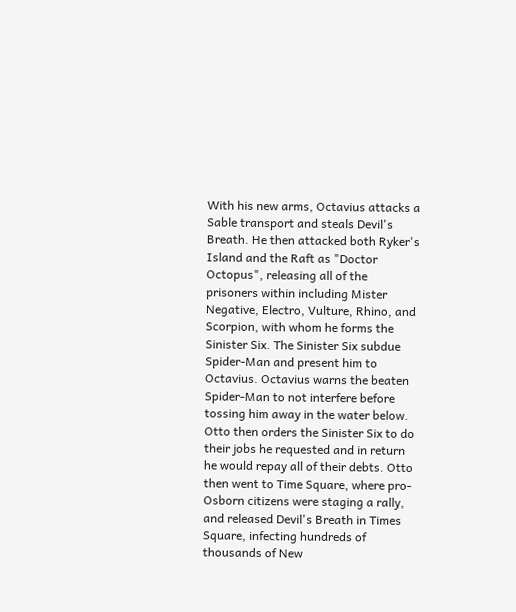With his new arms, Octavius attacks a Sable transport and steals Devil's Breath. He then attacked both Ryker's Island and the Raft as "Doctor Octopus", releasing all of the prisoners within including Mister Negative, Electro, Vulture, Rhino, and Scorpion, with whom he forms the Sinister Six. The Sinister Six subdue Spider-Man and present him to Octavius. Octavius warns the beaten Spider-Man to not interfere before tossing him away in the water below. Otto then orders the Sinister Six to do their jobs he requested and in return he would repay all of their debts. Otto then went to Time Square, where pro-Osborn citizens were staging a rally, and released Devil's Breath in Times Square, infecting hundreds of thousands of New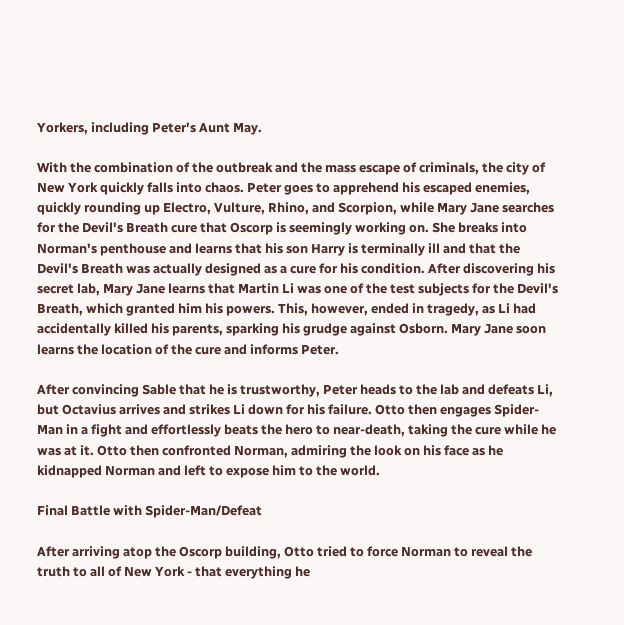Yorkers, including Peter's Aunt May.

With the combination of the outbreak and the mass escape of criminals, the city of New York quickly falls into chaos. Peter goes to apprehend his escaped enemies, quickly rounding up Electro, Vulture, Rhino, and Scorpion, while Mary Jane searches for the Devil's Breath cure that Oscorp is seemingly working on. She breaks into Norman's penthouse and learns that his son Harry is terminally ill and that the Devil's Breath was actually designed as a cure for his condition. After discovering his secret lab, Mary Jane learns that Martin Li was one of the test subjects for the Devil's Breath, which granted him his powers. This, however, ended in tragedy, as Li had accidentally killed his parents, sparking his grudge against Osborn. Mary Jane soon learns the location of the cure and informs Peter.

After convincing Sable that he is trustworthy, Peter heads to the lab and defeats Li, but Octavius arrives and strikes Li down for his failure. Otto then engages Spider-Man in a fight and effortlessly beats the hero to near-death, taking the cure while he was at it. Otto then confronted Norman, admiring the look on his face as he kidnapped Norman and left to expose him to the world.

Final Battle with Spider-Man/Defeat

After arriving atop the Oscorp building, Otto tried to force Norman to reveal the truth to all of New York - that everything he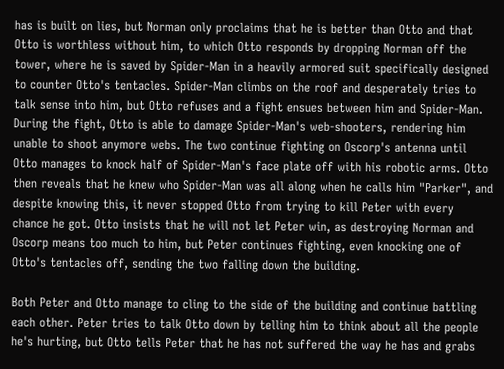has is built on lies, but Norman only proclaims that he is better than Otto and that Otto is worthless without him, to which Otto responds by dropping Norman off the tower, where he is saved by Spider-Man in a heavily armored suit specifically designed to counter Otto's tentacles. Spider-Man climbs on the roof and desperately tries to talk sense into him, but Otto refuses and a fight ensues between him and Spider-Man. During the fight, Otto is able to damage Spider-Man's web-shooters, rendering him unable to shoot anymore webs. The two continue fighting on Oscorp's antenna until Otto manages to knock half of Spider-Man's face plate off with his robotic arms. Otto then reveals that he knew who Spider-Man was all along when he calls him "Parker", and despite knowing this, it never stopped Otto from trying to kill Peter with every chance he got. Otto insists that he will not let Peter win, as destroying Norman and Oscorp means too much to him, but Peter continues fighting, even knocking one of Otto's tentacles off, sending the two falling down the building.

Both Peter and Otto manage to cling to the side of the building and continue battling each other. Peter tries to talk Otto down by telling him to think about all the people he's hurting, but Otto tells Peter that he has not suffered the way he has and grabs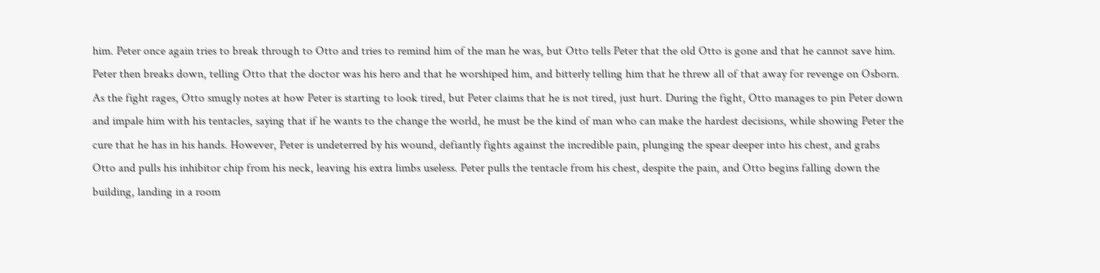him. Peter once again tries to break through to Otto and tries to remind him of the man he was, but Otto tells Peter that the old Otto is gone and that he cannot save him. Peter then breaks down, telling Otto that the doctor was his hero and that he worshiped him, and bitterly telling him that he threw all of that away for revenge on Osborn. As the fight rages, Otto smugly notes at how Peter is starting to look tired, but Peter claims that he is not tired, just hurt. During the fight, Otto manages to pin Peter down and impale him with his tentacles, saying that if he wants to the change the world, he must be the kind of man who can make the hardest decisions, while showing Peter the cure that he has in his hands. However, Peter is undeterred by his wound, defiantly fights against the incredible pain, plunging the spear deeper into his chest, and grabs Otto and pulls his inhibitor chip from his neck, leaving his extra limbs useless. Peter pulls the tentacle from his chest, despite the pain, and Otto begins falling down the building, landing in a room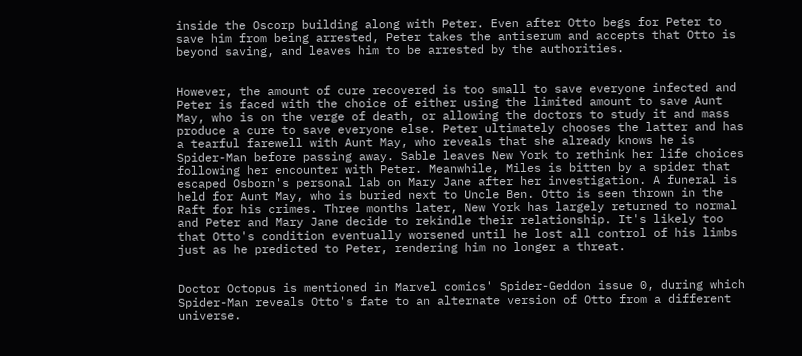inside the Oscorp building along with Peter. Even after Otto begs for Peter to save him from being arrested, Peter takes the antiserum and accepts that Otto is beyond saving, and leaves him to be arrested by the authorities.


However, the amount of cure recovered is too small to save everyone infected and Peter is faced with the choice of either using the limited amount to save Aunt May, who is on the verge of death, or allowing the doctors to study it and mass produce a cure to save everyone else. Peter ultimately chooses the latter and has a tearful farewell with Aunt May, who reveals that she already knows he is Spider-Man before passing away. Sable leaves New York to rethink her life choices following her encounter with Peter. Meanwhile, Miles is bitten by a spider that escaped Osborn's personal lab on Mary Jane after her investigation. A funeral is held for Aunt May, who is buried next to Uncle Ben. Otto is seen thrown in the Raft for his crimes. Three months later, New York has largely returned to normal and Peter and Mary Jane decide to rekindle their relationship. It's likely too that Otto's condition eventually worsened until he lost all control of his limbs just as he predicted to Peter, rendering him no longer a threat.


Doctor Octopus is mentioned in Marvel comics' Spider-Geddon issue 0, during which Spider-Man reveals Otto's fate to an alternate version of Otto from a different universe.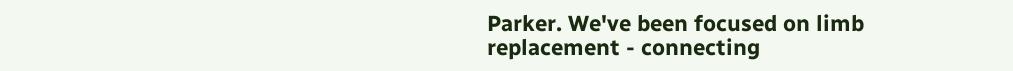Parker. We've been focused on limb replacement - connecting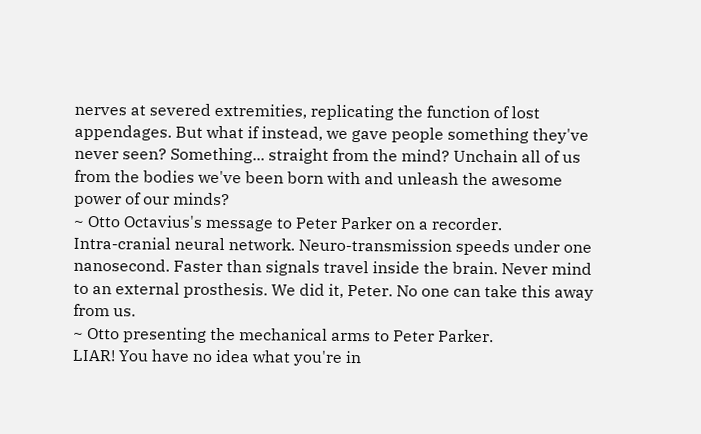nerves at severed extremities, replicating the function of lost appendages. But what if instead, we gave people something they've never seen? Something... straight from the mind? Unchain all of us from the bodies we've been born with and unleash the awesome power of our minds?
~ Otto Octavius's message to Peter Parker on a recorder.
Intra-cranial neural network. Neuro-transmission speeds under one nanosecond. Faster than signals travel inside the brain. Never mind to an external prosthesis. We did it, Peter. No one can take this away from us.
~ Otto presenting the mechanical arms to Peter Parker.
LIAR! You have no idea what you're in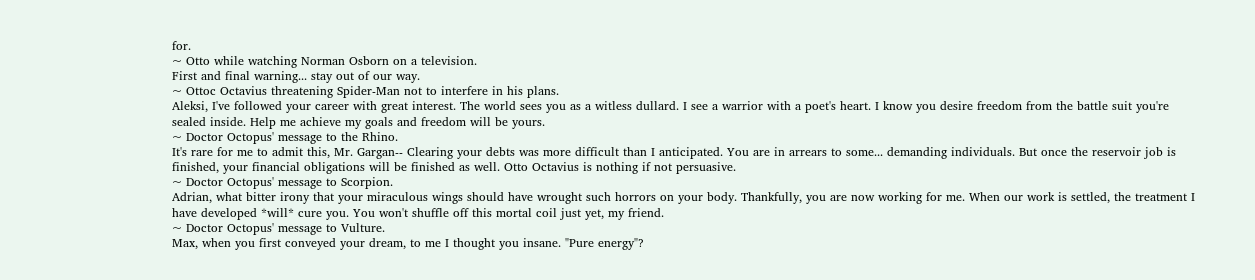for.
~ Otto while watching Norman Osborn on a television.
First and final warning... stay out of our way.
~ Ottoc Octavius threatening Spider-Man not to interfere in his plans.
Aleksi, I've followed your career with great interest. The world sees you as a witless dullard. I see a warrior with a poet's heart. I know you desire freedom from the battle suit you're sealed inside. Help me achieve my goals and freedom will be yours.
~ Doctor Octopus' message to the Rhino.
It's rare for me to admit this, Mr. Gargan-- Clearing your debts was more difficult than I anticipated. You are in arrears to some... demanding individuals. But once the reservoir job is finished, your financial obligations will be finished as well. Otto Octavius is nothing if not persuasive.
~ Doctor Octopus' message to Scorpion.
Adrian, what bitter irony that your miraculous wings should have wrought such horrors on your body. Thankfully, you are now working for me. When our work is settled, the treatment I have developed *will* cure you. You won't shuffle off this mortal coil just yet, my friend.
~ Doctor Octopus' message to Vulture.
Max, when you first conveyed your dream, to me I thought you insane. "Pure energy"?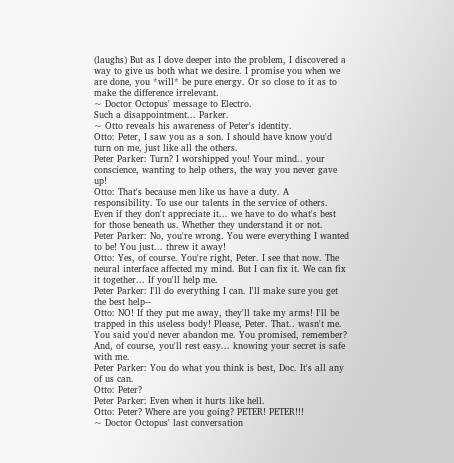(laughs) But as I dove deeper into the problem, I discovered a way to give us both what we desire. I promise you when we are done, you *will* be pure energy. Or so close to it as to make the difference irrelevant.
~ Doctor Octopus' message to Electro.
Such a disappointment... Parker.
~ Otto reveals his awareness of Peter's identity.
Otto: Peter, I saw you as a son. I should have know you'd turn on me, just like all the others.
Peter Parker: Turn? I worshipped you! Your mind.. your conscience, wanting to help others, the way you never gave up!
Otto: That's because men like us have a duty. A responsibility. To use our talents in the service of others. Even if they don't appreciate it... we have to do what's best for those beneath us. Whether they understand it or not.
Peter Parker: No, you're wrong. You were everything I wanted to be! You just... threw it away!
Otto: Yes, of course. You're right, Peter. I see that now. The neural interface affected my mind. But I can fix it. We can fix it together... If you'll help me.
Peter Parker: I'll do everything I can. I'll make sure you get the best help--
Otto: NO! If they put me away, they'll take my arms! I'll be trapped in this useless body! Please, Peter. That.. wasn't me. You said you'd never abandon me. You promised, remember? And, of course, you'll rest easy... knowing your secret is safe with me.
Peter Parker: You do what you think is best, Doc. It's all any of us can.
Otto: Peter?
Peter Parker: Even when it hurts like hell.
Otto: Peter? Where are you going? PETER! PETER!!!
~ Doctor Octopus' last conversation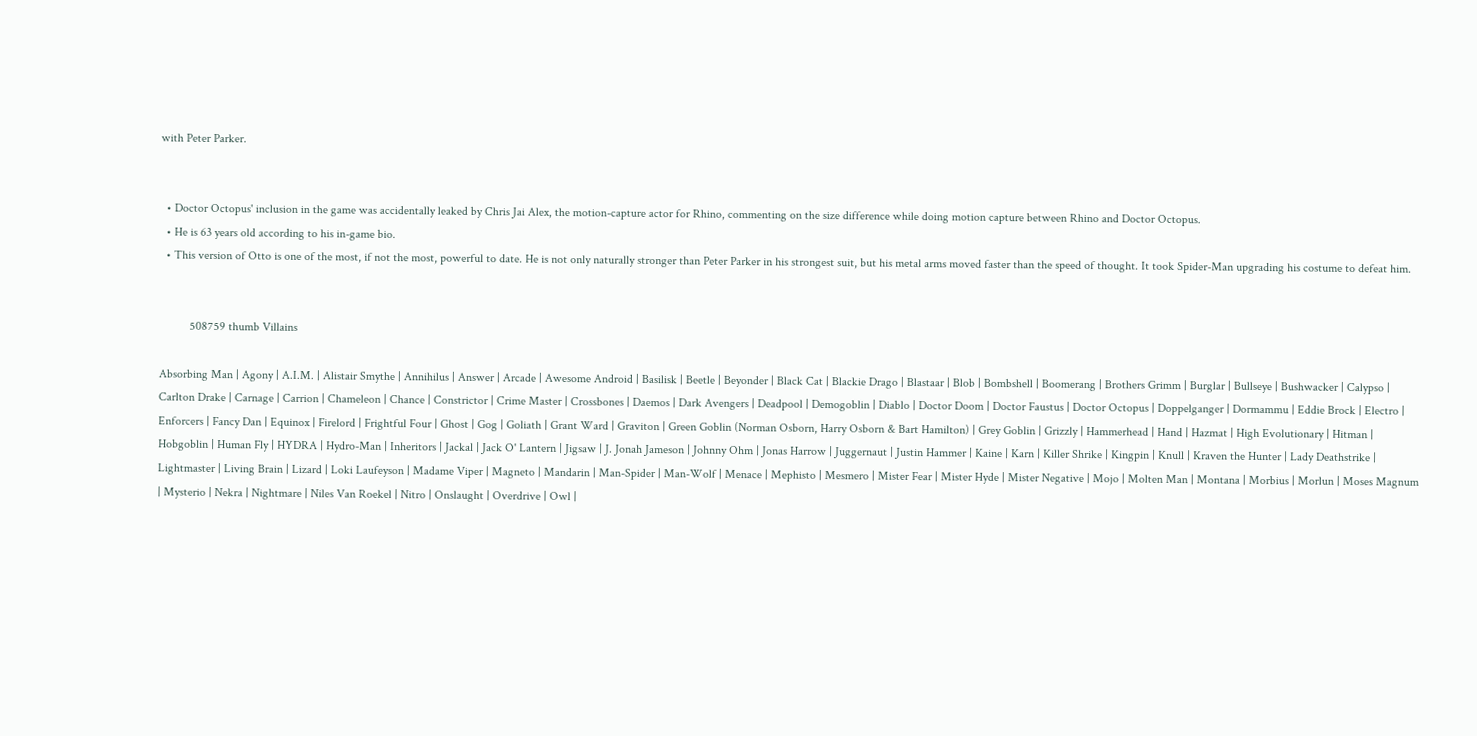with Peter Parker.


  • Doctor Octopus' inclusion in the game was accidentally leaked by Chris Jai Alex, the motion-capture actor for Rhino, commenting on the size difference while doing motion capture between Rhino and Doctor Octopus.
  • He is 63 years old according to his in-game bio.
  • This version of Otto is one of the most, if not the most, powerful to date. He is not only naturally stronger than Peter Parker in his strongest suit, but his metal arms moved faster than the speed of thought. It took Spider-Man upgrading his costume to defeat him.


          508759 thumb Villains

Absorbing Man | Agony | A.I.M. | Alistair Smythe | Annihilus | Answer | Arcade | Awesome Android | Basilisk | Beetle | Beyonder | Black Cat | Blackie Drago | Blastaar | Blob | Bombshell | Boomerang | Brothers Grimm | Burglar | Bullseye | Bushwacker | Calypso | Carlton Drake | Carnage | Carrion | Chameleon | Chance | Constrictor | Crime Master | Crossbones | Daemos | Dark Avengers | Deadpool | Demogoblin | Diablo | Doctor Doom | Doctor Faustus | Doctor Octopus | Doppelganger | Dormammu | Eddie Brock | Electro | Enforcers | Fancy Dan | Equinox | Firelord | Frightful Four | Ghost | Gog | Goliath | Grant Ward | Graviton | Green Goblin (Norman Osborn, Harry Osborn & Bart Hamilton) | Grey Goblin | Grizzly | Hammerhead | Hand | Hazmat | High Evolutionary | Hitman | Hobgoblin | Human Fly | HYDRA | Hydro-Man | Inheritors | Jackal | Jack O' Lantern | Jigsaw | J. Jonah Jameson | Johnny Ohm | Jonas Harrow | Juggernaut | Justin Hammer | Kaine | Karn | Killer Shrike | Kingpin | Knull | Kraven the Hunter | Lady Deathstrike | Lightmaster | Living Brain | Lizard | Loki Laufeyson | Madame Viper | Magneto | Mandarin | Man-Spider | Man-Wolf | Menace | Mephisto | Mesmero | Mister Fear | Mister Hyde | Mister Negative | Mojo | Molten Man | Montana | Morbius | Morlun | Moses Magnum | Mysterio | Nekra | Nightmare | Niles Van Roekel | Nitro | Onslaught | Overdrive | Owl |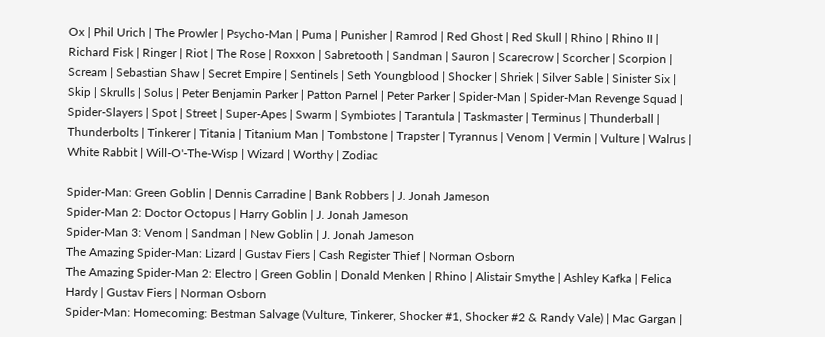Ox | Phil Urich | The Prowler | Psycho-Man | Puma | Punisher | Ramrod | Red Ghost | Red Skull | Rhino | Rhino II | Richard Fisk | Ringer | Riot | The Rose | Roxxon | Sabretooth | Sandman | Sauron | Scarecrow | Scorcher | Scorpion | Scream | Sebastian Shaw | Secret Empire | Sentinels | Seth Youngblood | Shocker | Shriek | Silver Sable | Sinister Six | Skip | Skrulls | Solus | Peter Benjamin Parker | Patton Parnel | Peter Parker | Spider-Man | Spider-Man Revenge Squad | Spider-Slayers | Spot | Street | Super-Apes | Swarm | Symbiotes | Tarantula | Taskmaster | Terminus | Thunderball | Thunderbolts | Tinkerer | Titania | Titanium Man | Tombstone | Trapster | Tyrannus | Venom | Vermin | Vulture | Walrus | White Rabbit | Will-O'-The-Wisp | Wizard | Worthy | Zodiac

Spider-Man: Green Goblin | Dennis Carradine | Bank Robbers | J. Jonah Jameson
Spider-Man 2: Doctor Octopus | Harry Goblin | J. Jonah Jameson
Spider-Man 3: Venom | Sandman | New Goblin | J. Jonah Jameson
The Amazing Spider-Man: Lizard | Gustav Fiers | Cash Register Thief | Norman Osborn
The Amazing Spider-Man 2: Electro | Green Goblin | Donald Menken | Rhino | Alistair Smythe | Ashley Kafka | Felica Hardy | Gustav Fiers | Norman Osborn
Spider-Man: Homecoming: Bestman Salvage (Vulture, Tinkerer, Shocker #1, Shocker #2 & Randy Vale) | Mac Gargan |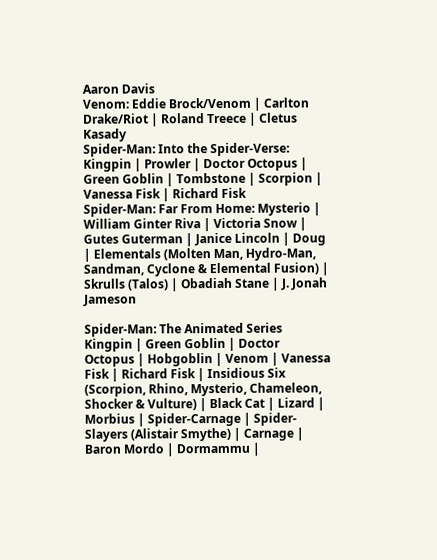Aaron Davis
Venom: Eddie Brock/Venom | Carlton Drake/Riot | Roland Treece | Cletus Kasady
Spider-Man: Into the Spider-Verse: Kingpin | Prowler | Doctor Octopus | Green Goblin | Tombstone | Scorpion | Vanessa Fisk | Richard Fisk
Spider-Man: Far From Home: Mysterio | William Ginter Riva | Victoria Snow | Gutes Guterman | Janice Lincoln | Doug | Elementals (Molten Man, Hydro-Man, Sandman, Cyclone & Elemental Fusion) | Skrulls (Talos) | Obadiah Stane | J. Jonah Jameson

Spider-Man: The Animated Series
Kingpin | Green Goblin | Doctor Octopus | Hobgoblin | Venom | Vanessa Fisk | Richard Fisk | Insidious Six (Scorpion, Rhino, Mysterio, Chameleon, Shocker & Vulture) | Black Cat | Lizard | Morbius | Spider-Carnage | Spider-Slayers (Alistair Smythe) | Carnage | Baron Mordo | Dormammu |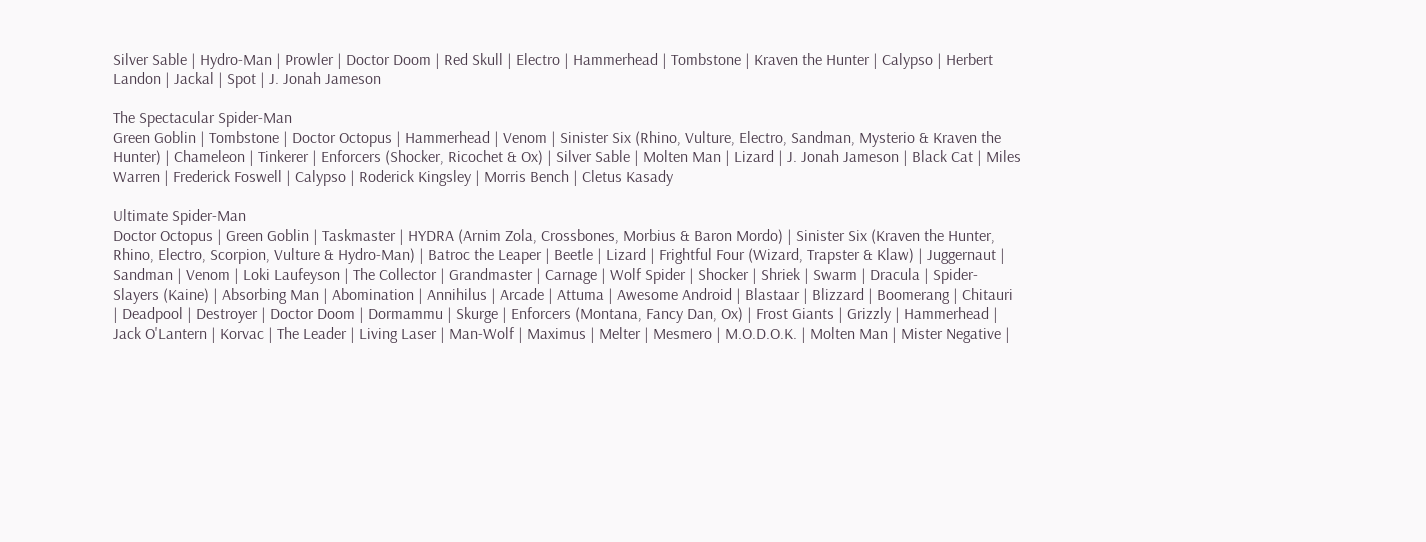Silver Sable | Hydro-Man | Prowler | Doctor Doom | Red Skull | Electro | Hammerhead | Tombstone | Kraven the Hunter | Calypso | Herbert Landon | Jackal | Spot | J. Jonah Jameson

The Spectacular Spider-Man
Green Goblin | Tombstone | Doctor Octopus | Hammerhead | Venom | Sinister Six (Rhino, Vulture, Electro, Sandman, Mysterio & Kraven the Hunter) | Chameleon | Tinkerer | Enforcers (Shocker, Ricochet & Ox) | Silver Sable | Molten Man | Lizard | J. Jonah Jameson | Black Cat | Miles Warren | Frederick Foswell | Calypso | Roderick Kingsley | Morris Bench | Cletus Kasady

Ultimate Spider-Man
Doctor Octopus | Green Goblin | Taskmaster | HYDRA (Arnim Zola, Crossbones, Morbius & Baron Mordo) | Sinister Six (Kraven the Hunter, Rhino, Electro, Scorpion, Vulture & Hydro-Man) | Batroc the Leaper | Beetle | Lizard | Frightful Four (Wizard, Trapster & Klaw) | Juggernaut | Sandman | Venom | Loki Laufeyson | The Collector | Grandmaster | Carnage | Wolf Spider | Shocker | Shriek | Swarm | Dracula | Spider-Slayers (Kaine) | Absorbing Man | Abomination | Annihilus | Arcade | Attuma | Awesome Android | Blastaar | Blizzard | Boomerang | Chitauri | Deadpool | Destroyer | Doctor Doom | Dormammu | Skurge | Enforcers (Montana, Fancy Dan, Ox) | Frost Giants | Grizzly | Hammerhead | Jack O'Lantern | Korvac | The Leader | Living Laser | Man-Wolf | Maximus | Melter | Mesmero | M.O.D.O.K. | Molten Man | Mister Negative |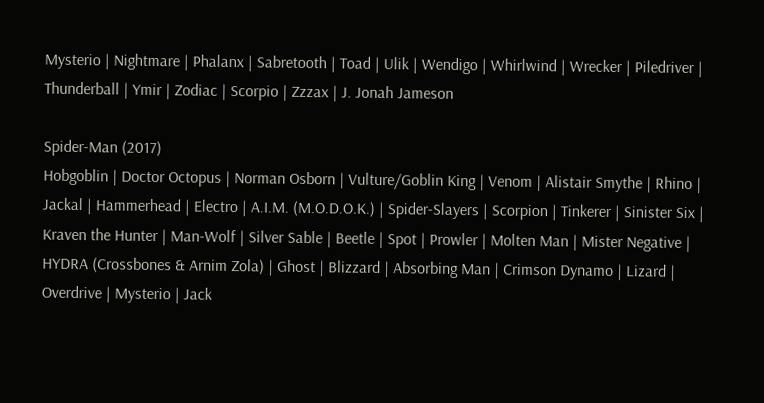Mysterio | Nightmare | Phalanx | Sabretooth | Toad | Ulik | Wendigo | Whirlwind | Wrecker | Piledriver | Thunderball | Ymir | Zodiac | Scorpio | Zzzax | J. Jonah Jameson

Spider-Man (2017)
Hobgoblin | Doctor Octopus | Norman Osborn | Vulture/Goblin King | Venom | Alistair Smythe | Rhino | Jackal | Hammerhead | Electro | A.I.M. (M.O.D.O.K.) | Spider-Slayers | Scorpion | Tinkerer | Sinister Six | Kraven the Hunter | Man-Wolf | Silver Sable | Beetle | Spot | Prowler | Molten Man | Mister Negative | HYDRA (Crossbones & Arnim Zola) | Ghost | Blizzard | Absorbing Man | Crimson Dynamo | Lizard | Overdrive | Mysterio | Jack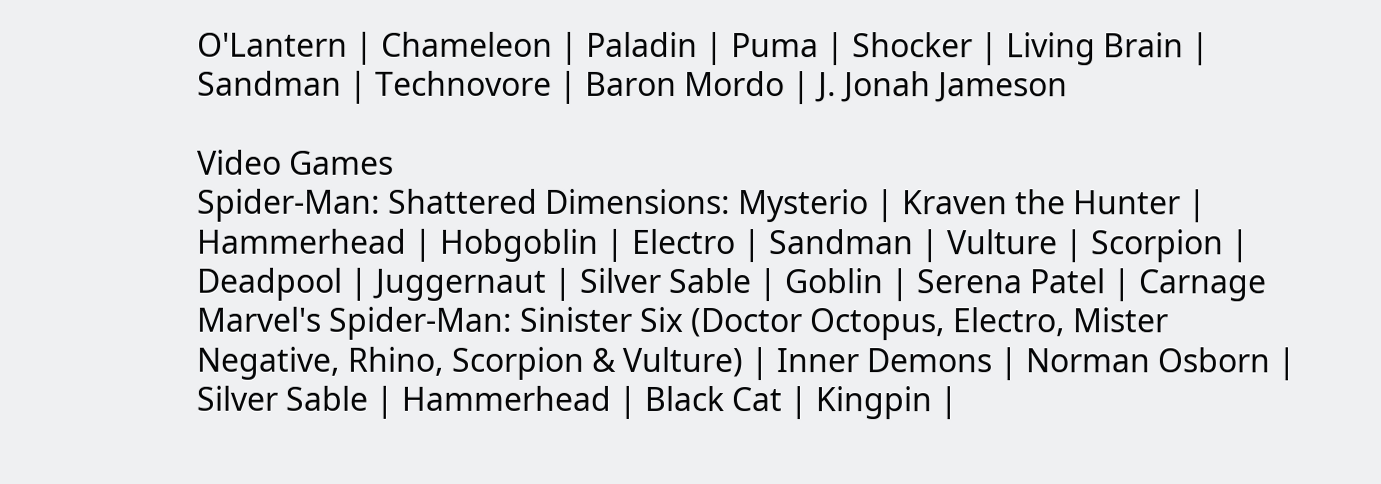O'Lantern | Chameleon | Paladin | Puma | Shocker | Living Brain | Sandman | Technovore | Baron Mordo | J. Jonah Jameson

Video Games
Spider-Man: Shattered Dimensions: Mysterio | Kraven the Hunter | Hammerhead | Hobgoblin | Electro | Sandman | Vulture | Scorpion | Deadpool | Juggernaut | Silver Sable | Goblin | Serena Patel | Carnage
Marvel's Spider-Man: Sinister Six (Doctor Octopus, Electro, Mister Negative, Rhino, Scorpion & Vulture) | Inner Demons | Norman Osborn | Silver Sable | Hammerhead | Black Cat | Kingpin |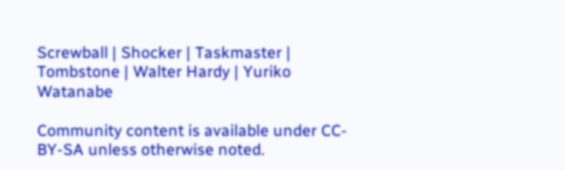Screwball | Shocker | Taskmaster | Tombstone | Walter Hardy | Yuriko Watanabe

Community content is available under CC-BY-SA unless otherwise noted.